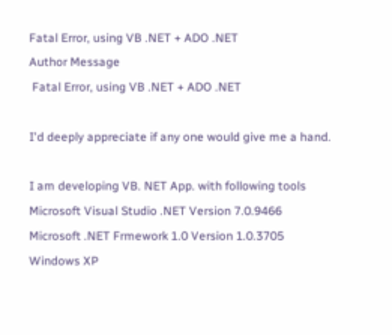Fatal Error, using VB .NET + ADO .NET
Author Message
 Fatal Error, using VB .NET + ADO .NET

I'd deeply appreciate if any one would give me a hand.

I am developing VB. NET App. with following tools
Microsoft Visual Studio .NET Version 7.0.9466
Microsoft .NET Frmework 1.0 Version 1.0.3705
Windows XP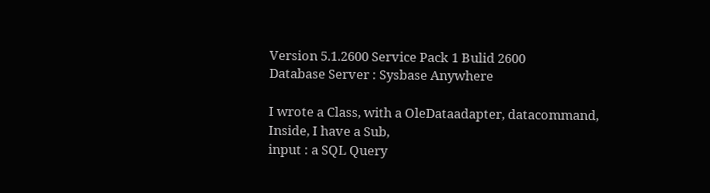Version 5.1.2600 Service Pack 1 Bulid 2600
Database Server : Sysbase Anywhere

I wrote a Class, with a OleDataadapter, datacommand,
Inside, I have a Sub,
input : a SQL Query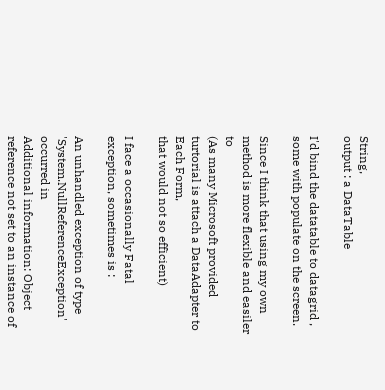String,
output : a DataTable

I'd bind the datatable to datagrid , some with populate on the screen.

Since I think that using my own method is more flexible and easiler to
(As many Microsoft provided turtorial is attach a DataAdapter to Each Form,
that would not so efficient)

I face a occasionally Fatal exception, sometimes is :

An unhandled exception of type 'System.NullReferenceException' occurred in
Additional information: Object reference not set to an instance of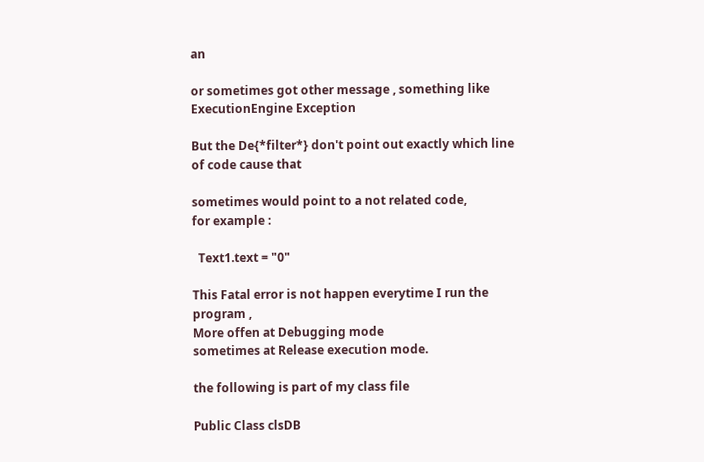an

or sometimes got other message , something like ExecutionEngine Exception

But the De{*filter*} don't point out exactly which line of code cause that

sometimes would point to a not related code,
for example :

  Text1.text = "0"

This Fatal error is not happen everytime I run the program ,
More offen at Debugging mode
sometimes at Release execution mode.

the following is part of my class file

Public Class clsDB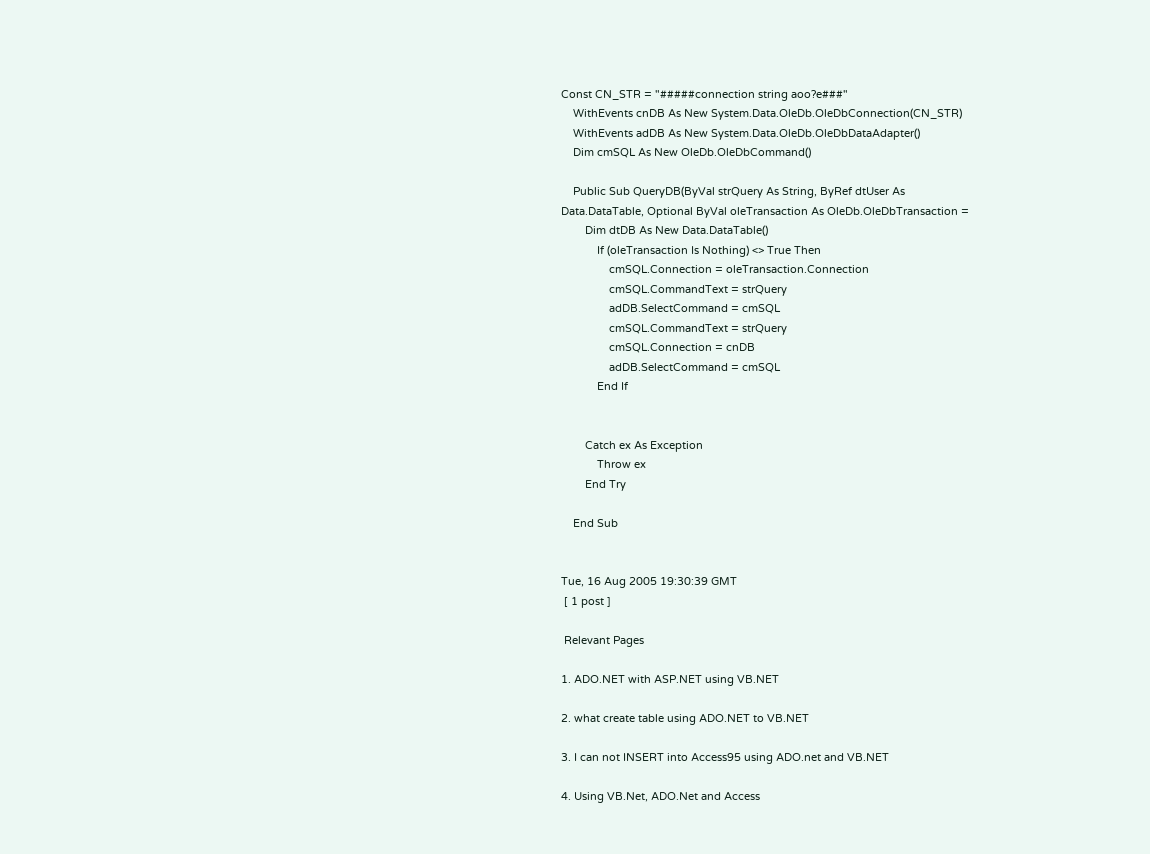Const CN_STR = "#####connection string aoo?e###"
    WithEvents cnDB As New System.Data.OleDb.OleDbConnection(CN_STR)
    WithEvents adDB As New System.Data.OleDb.OleDbDataAdapter()
    Dim cmSQL As New OleDb.OleDbCommand()

    Public Sub QueryDB(ByVal strQuery As String, ByRef dtUser As
Data.DataTable, Optional ByVal oleTransaction As OleDb.OleDbTransaction =
        Dim dtDB As New Data.DataTable()
            If (oleTransaction Is Nothing) <> True Then
                cmSQL.Connection = oleTransaction.Connection
                cmSQL.CommandText = strQuery
                adDB.SelectCommand = cmSQL
                cmSQL.CommandText = strQuery
                cmSQL.Connection = cnDB
                adDB.SelectCommand = cmSQL
            End If


        Catch ex As Exception
            Throw ex
        End Try

    End Sub


Tue, 16 Aug 2005 19:30:39 GMT
 [ 1 post ]

 Relevant Pages

1. ADO.NET with ASP.NET using VB.NET

2. what create table using ADO.NET to VB.NET

3. I can not INSERT into Access95 using ADO.net and VB.NET

4. Using VB.Net, ADO.Net and Access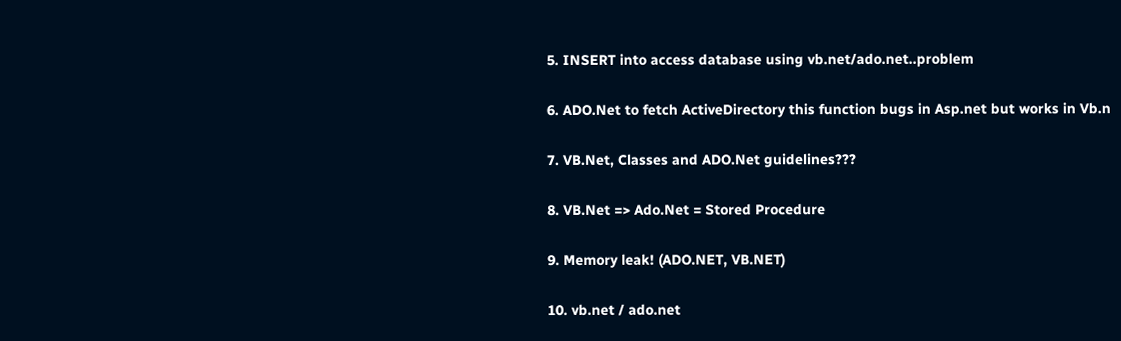5. INSERT into access database using vb.net/ado.net..problem

6. ADO.Net to fetch ActiveDirectory this function bugs in Asp.net but works in Vb.n

7. VB.Net, Classes and ADO.Net guidelines???

8. VB.Net => Ado.Net = Stored Procedure

9. Memory leak! (ADO.NET, VB.NET)

10. vb.net / ado.net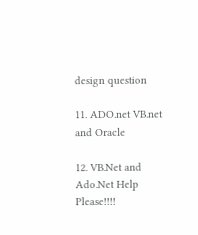design question

11. ADO.net VB.net and Oracle

12. VB.Net and Ado.Net Help Please!!!!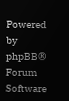Powered by phpBB® Forum Software